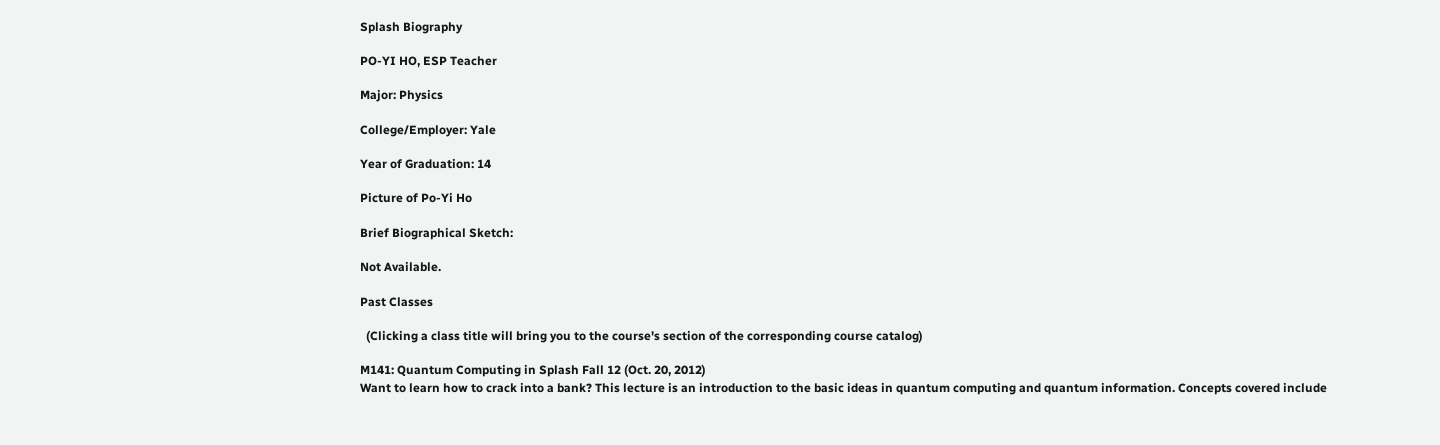Splash Biography

PO-YI HO, ESP Teacher

Major: Physics

College/Employer: Yale

Year of Graduation: 14

Picture of Po-Yi Ho

Brief Biographical Sketch:

Not Available.

Past Classes

  (Clicking a class title will bring you to the course's section of the corresponding course catalog)

M141: Quantum Computing in Splash Fall 12 (Oct. 20, 2012)
Want to learn how to crack into a bank? This lecture is an introduction to the basic ideas in quantum computing and quantum information. Concepts covered include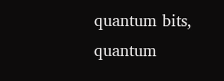quantum bits, quantum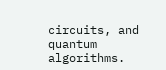circuits, and quantum algorithms.